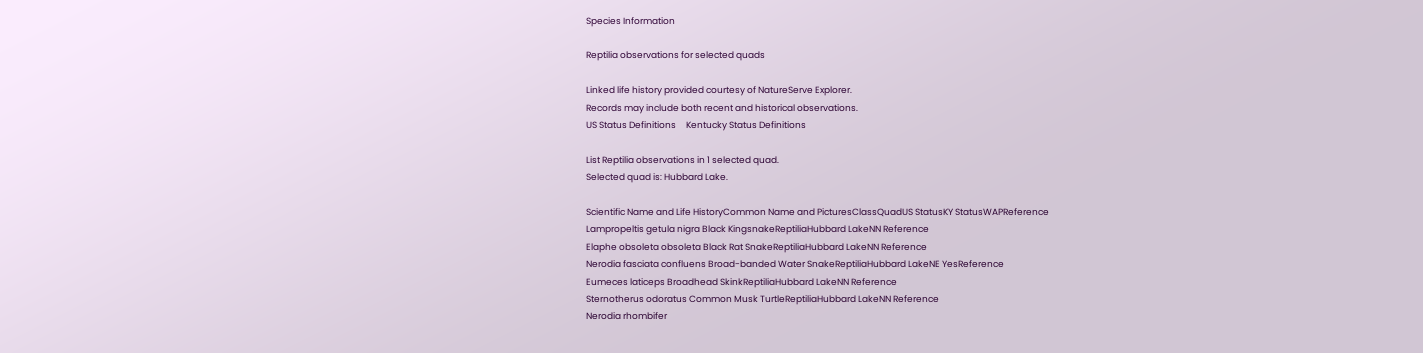Species Information

Reptilia observations for selected quads

Linked life history provided courtesy of NatureServe Explorer.
Records may include both recent and historical observations.
US Status Definitions     Kentucky Status Definitions

List Reptilia observations in 1 selected quad.
Selected quad is: Hubbard Lake.

Scientific Name and Life HistoryCommon Name and PicturesClassQuadUS StatusKY StatusWAPReference
Lampropeltis getula nigra Black KingsnakeReptiliaHubbard LakeNN Reference
Elaphe obsoleta obsoleta Black Rat SnakeReptiliaHubbard LakeNN Reference
Nerodia fasciata confluens Broad-banded Water SnakeReptiliaHubbard LakeNE YesReference
Eumeces laticeps Broadhead SkinkReptiliaHubbard LakeNN Reference
Sternotherus odoratus Common Musk TurtleReptiliaHubbard LakeNN Reference
Nerodia rhombifer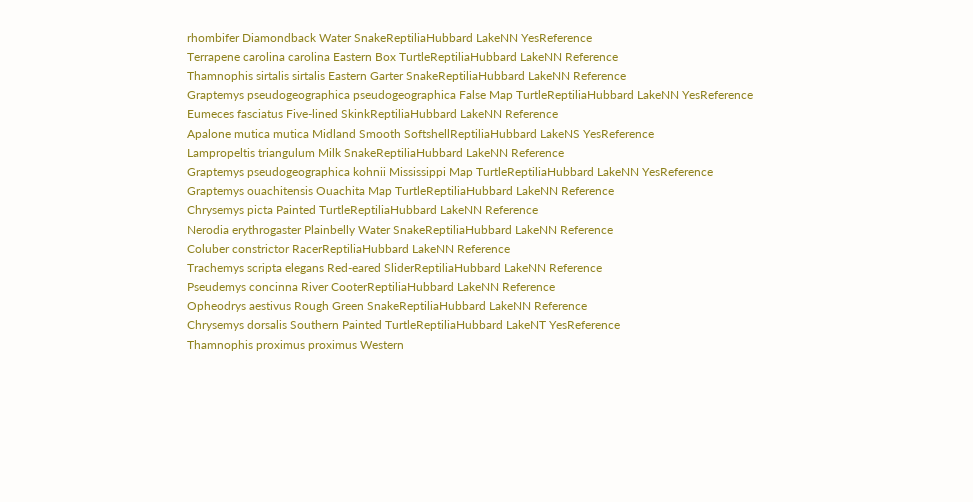rhombifer Diamondback Water SnakeReptiliaHubbard LakeNN YesReference
Terrapene carolina carolina Eastern Box TurtleReptiliaHubbard LakeNN Reference
Thamnophis sirtalis sirtalis Eastern Garter SnakeReptiliaHubbard LakeNN Reference
Graptemys pseudogeographica pseudogeographica False Map TurtleReptiliaHubbard LakeNN YesReference
Eumeces fasciatus Five-lined SkinkReptiliaHubbard LakeNN Reference
Apalone mutica mutica Midland Smooth SoftshellReptiliaHubbard LakeNS YesReference
Lampropeltis triangulum Milk SnakeReptiliaHubbard LakeNN Reference
Graptemys pseudogeographica kohnii Mississippi Map TurtleReptiliaHubbard LakeNN YesReference
Graptemys ouachitensis Ouachita Map TurtleReptiliaHubbard LakeNN Reference
Chrysemys picta Painted TurtleReptiliaHubbard LakeNN Reference
Nerodia erythrogaster Plainbelly Water SnakeReptiliaHubbard LakeNN Reference
Coluber constrictor RacerReptiliaHubbard LakeNN Reference
Trachemys scripta elegans Red-eared SliderReptiliaHubbard LakeNN Reference
Pseudemys concinna River CooterReptiliaHubbard LakeNN Reference
Opheodrys aestivus Rough Green SnakeReptiliaHubbard LakeNN Reference
Chrysemys dorsalis Southern Painted TurtleReptiliaHubbard LakeNT YesReference
Thamnophis proximus proximus Western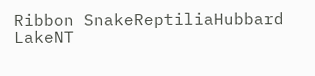Ribbon SnakeReptiliaHubbard LakeNT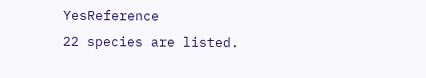YesReference
22 species are listed.